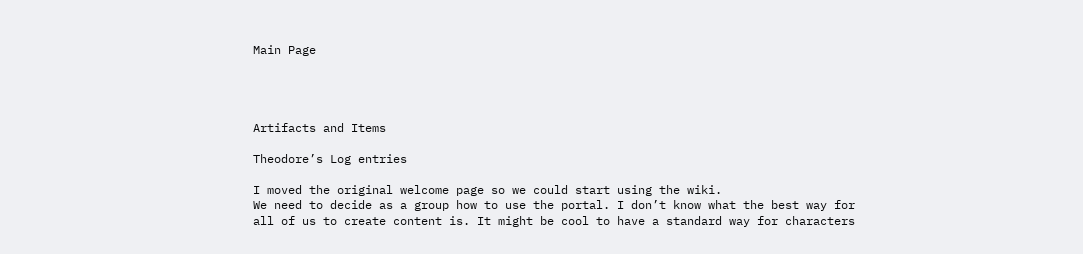Main Page




Artifacts and Items

Theodore’s Log entries

I moved the original welcome page so we could start using the wiki.
We need to decide as a group how to use the portal. I don’t know what the best way for all of us to create content is. It might be cool to have a standard way for characters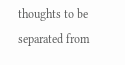thoughts to be separated from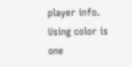player info. Using color is one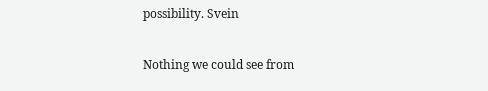possibility. Svein

Nothing we could see from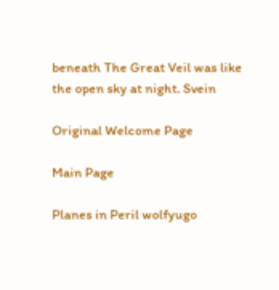beneath The Great Veil was like the open sky at night. Svein

Original Welcome Page

Main Page

Planes in Peril wolfyugo